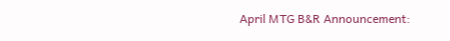April MTG B&R Announcement: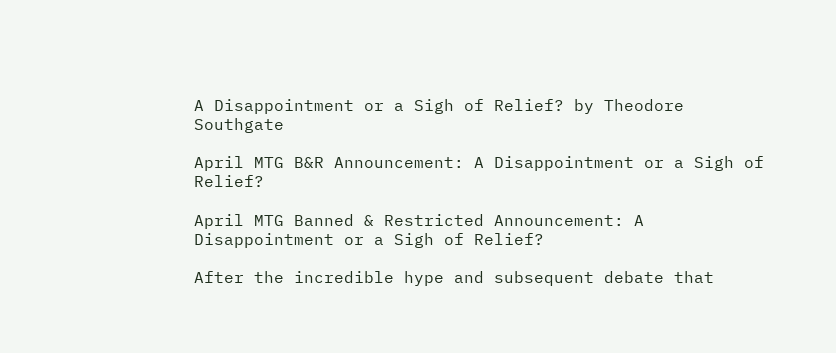A Disappointment or a Sigh of Relief? by Theodore Southgate

April MTG B&R Announcement: A Disappointment or a Sigh of Relief?

April MTG Banned & Restricted Announcement: A Disappointment or a Sigh of Relief?

After the incredible hype and subsequent debate that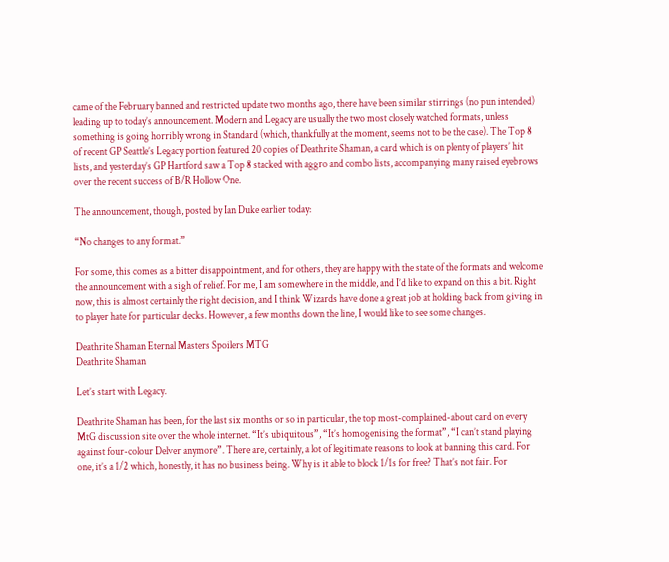came of the February banned and restricted update two months ago, there have been similar stirrings (no pun intended) leading up to today’s announcement. Modern and Legacy are usually the two most closely watched formats, unless something is going horribly wrong in Standard (which, thankfully at the moment, seems not to be the case). The Top 8 of recent GP Seattle’s Legacy portion featured 20 copies of Deathrite Shaman, a card which is on plenty of players’ hit lists, and yesterday’s GP Hartford saw a Top 8 stacked with aggro and combo lists, accompanying many raised eyebrows over the recent success of B/R Hollow One.

The announcement, though, posted by Ian Duke earlier today:

“No changes to any format.”

For some, this comes as a bitter disappointment, and for others, they are happy with the state of the formats and welcome the announcement with a sigh of relief. For me, I am somewhere in the middle, and I’d like to expand on this a bit. Right now, this is almost certainly the right decision, and I think Wizards have done a great job at holding back from giving in to player hate for particular decks. However, a few months down the line, I would like to see some changes.

Deathrite Shaman Eternal Masters Spoilers MTG
Deathrite Shaman

Let’s start with Legacy.

Deathrite Shaman has been, for the last six months or so in particular, the top most-complained-about card on every MtG discussion site over the whole internet. “It’s ubiquitous”, “It’s homogenising the format”, “I can’t stand playing against four-colour Delver anymore”. There are, certainly, a lot of legitimate reasons to look at banning this card. For one, it’s a 1/2 which, honestly, it has no business being. Why is it able to block 1/1s for free? That’s not fair. For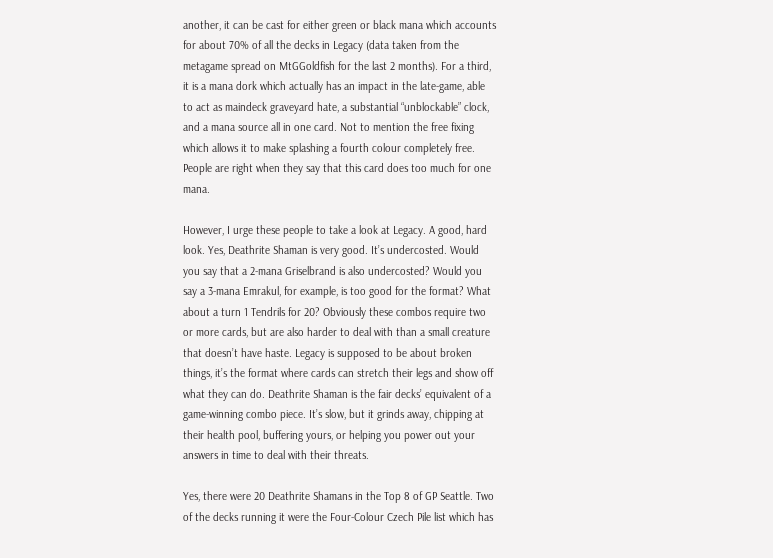another, it can be cast for either green or black mana which accounts for about 70% of all the decks in Legacy (data taken from the metagame spread on MtGGoldfish for the last 2 months). For a third, it is a mana dork which actually has an impact in the late-game, able to act as maindeck graveyard hate, a substantial “unblockable” clock, and a mana source all in one card. Not to mention the free fixing which allows it to make splashing a fourth colour completely free. People are right when they say that this card does too much for one mana.

However, I urge these people to take a look at Legacy. A good, hard look. Yes, Deathrite Shaman is very good. It’s undercosted. Would you say that a 2-mana Griselbrand is also undercosted? Would you say a 3-mana Emrakul, for example, is too good for the format? What about a turn 1 Tendrils for 20? Obviously these combos require two or more cards, but are also harder to deal with than a small creature that doesn’t have haste. Legacy is supposed to be about broken things, it’s the format where cards can stretch their legs and show off what they can do. Deathrite Shaman is the fair decks’ equivalent of a game-winning combo piece. It’s slow, but it grinds away, chipping at their health pool, buffering yours, or helping you power out your answers in time to deal with their threats.

Yes, there were 20 Deathrite Shamans in the Top 8 of GP Seattle. Two of the decks running it were the Four-Colour Czech Pile list which has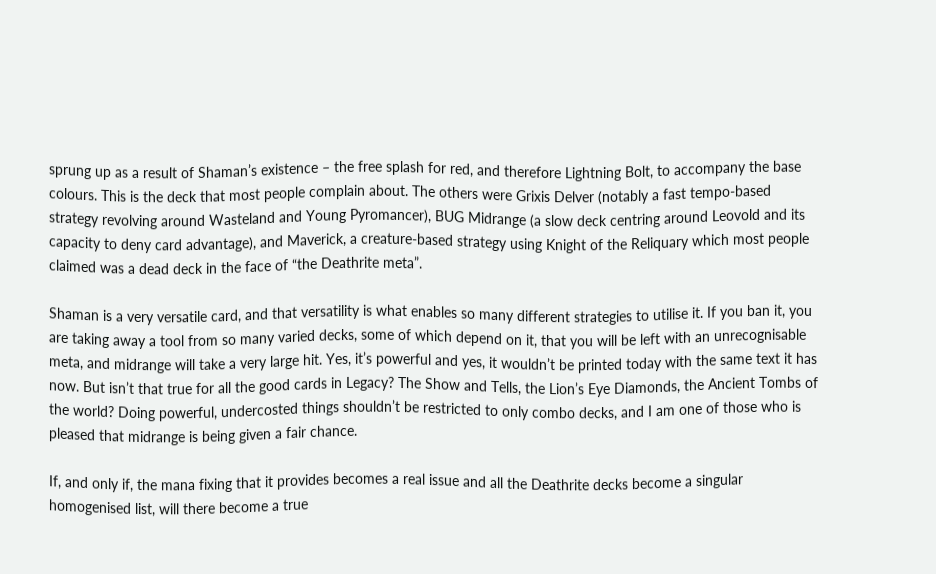sprung up as a result of Shaman’s existence – the free splash for red, and therefore Lightning Bolt, to accompany the base colours. This is the deck that most people complain about. The others were Grixis Delver (notably a fast tempo-based strategy revolving around Wasteland and Young Pyromancer), BUG Midrange (a slow deck centring around Leovold and its capacity to deny card advantage), and Maverick, a creature-based strategy using Knight of the Reliquary which most people claimed was a dead deck in the face of “the Deathrite meta”.

Shaman is a very versatile card, and that versatility is what enables so many different strategies to utilise it. If you ban it, you are taking away a tool from so many varied decks, some of which depend on it, that you will be left with an unrecognisable meta, and midrange will take a very large hit. Yes, it’s powerful and yes, it wouldn’t be printed today with the same text it has now. But isn’t that true for all the good cards in Legacy? The Show and Tells, the Lion’s Eye Diamonds, the Ancient Tombs of the world? Doing powerful, undercosted things shouldn’t be restricted to only combo decks, and I am one of those who is pleased that midrange is being given a fair chance.

If, and only if, the mana fixing that it provides becomes a real issue and all the Deathrite decks become a singular homogenised list, will there become a true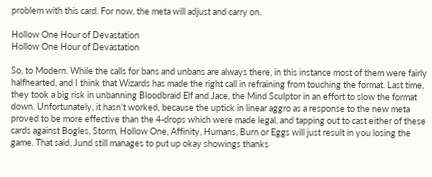problem with this card. For now, the meta will adjust and carry on.

Hollow One Hour of Devastation
Hollow One Hour of Devastation

So, to Modern. While the calls for bans and unbans are always there, in this instance most of them were fairly halfhearted, and I think that Wizards has made the right call in refraining from touching the format. Last time, they took a big risk in unbanning Bloodbraid Elf and Jace, the Mind Sculptor in an effort to slow the format down. Unfortunately, it hasn’t worked, because the uptick in linear aggro as a response to the new meta proved to be more effective than the 4-drops which were made legal, and tapping out to cast either of these cards against Bogles, Storm, Hollow One, Affinity, Humans, Burn or Eggs will just result in you losing the game. That said, Jund still manages to put up okay showings thanks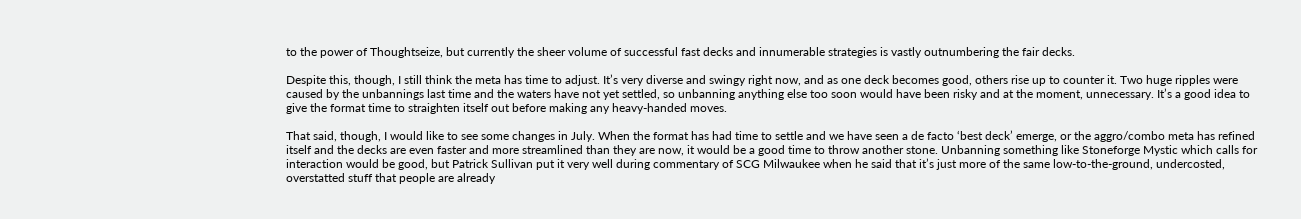to the power of Thoughtseize, but currently the sheer volume of successful fast decks and innumerable strategies is vastly outnumbering the fair decks.

Despite this, though, I still think the meta has time to adjust. It’s very diverse and swingy right now, and as one deck becomes good, others rise up to counter it. Two huge ripples were caused by the unbannings last time and the waters have not yet settled, so unbanning anything else too soon would have been risky and at the moment, unnecessary. It’s a good idea to give the format time to straighten itself out before making any heavy-handed moves.

That said, though, I would like to see some changes in July. When the format has had time to settle and we have seen a de facto ‘best deck’ emerge, or the aggro/combo meta has refined itself and the decks are even faster and more streamlined than they are now, it would be a good time to throw another stone. Unbanning something like Stoneforge Mystic which calls for interaction would be good, but Patrick Sullivan put it very well during commentary of SCG Milwaukee when he said that it’s just more of the same low-to-the-ground, undercosted, overstatted stuff that people are already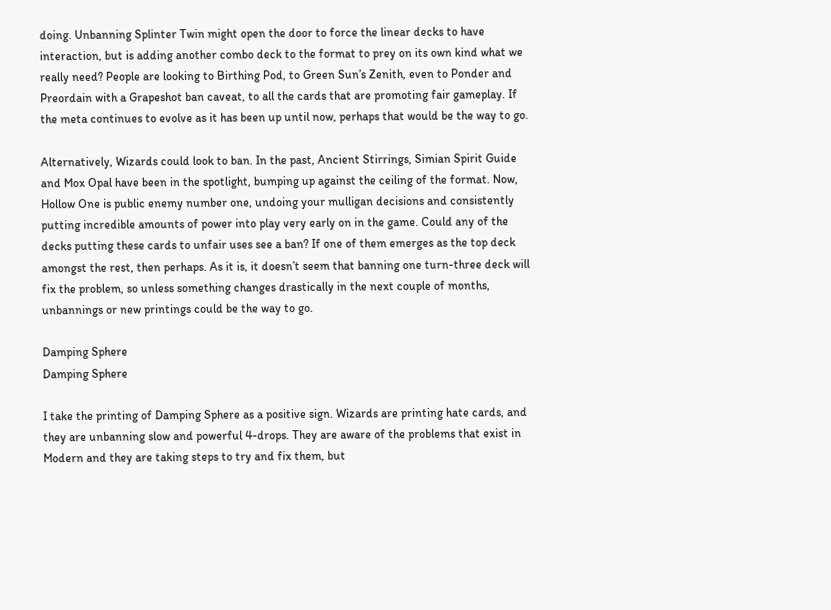doing. Unbanning Splinter Twin might open the door to force the linear decks to have interaction, but is adding another combo deck to the format to prey on its own kind what we really need? People are looking to Birthing Pod, to Green Sun’s Zenith, even to Ponder and Preordain with a Grapeshot ban caveat, to all the cards that are promoting fair gameplay. If the meta continues to evolve as it has been up until now, perhaps that would be the way to go.

Alternatively, Wizards could look to ban. In the past, Ancient Stirrings, Simian Spirit Guide and Mox Opal have been in the spotlight, bumping up against the ceiling of the format. Now, Hollow One is public enemy number one, undoing your mulligan decisions and consistently putting incredible amounts of power into play very early on in the game. Could any of the decks putting these cards to unfair uses see a ban? If one of them emerges as the top deck amongst the rest, then perhaps. As it is, it doesn’t seem that banning one turn-three deck will fix the problem, so unless something changes drastically in the next couple of months, unbannings or new printings could be the way to go.

Damping Sphere
Damping Sphere

I take the printing of Damping Sphere as a positive sign. Wizards are printing hate cards, and they are unbanning slow and powerful 4-drops. They are aware of the problems that exist in Modern and they are taking steps to try and fix them, but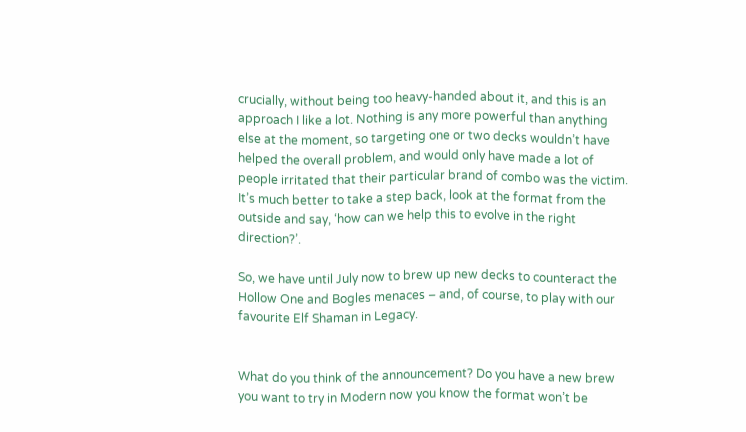crucially, without being too heavy-handed about it, and this is an approach I like a lot. Nothing is any more powerful than anything else at the moment, so targeting one or two decks wouldn’t have helped the overall problem, and would only have made a lot of people irritated that their particular brand of combo was the victim. It’s much better to take a step back, look at the format from the outside and say, ‘how can we help this to evolve in the right direction?’.

So, we have until July now to brew up new decks to counteract the Hollow One and Bogles menaces – and, of course, to play with our favourite Elf Shaman in Legacy.


What do you think of the announcement? Do you have a new brew you want to try in Modern now you know the format won’t be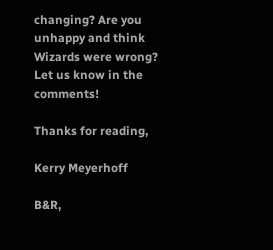changing? Are you unhappy and think Wizards were wrong? Let us know in the comments!

Thanks for reading,

Kerry Meyerhoff

B&R,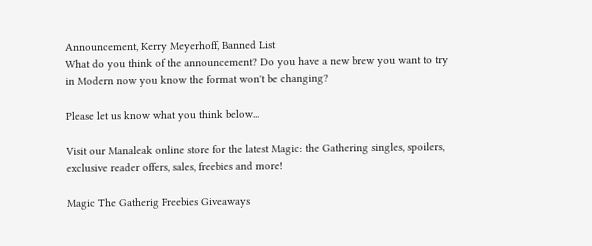Announcement, Kerry Meyerhoff, Banned List
What do you think of the announcement? Do you have a new brew you want to try in Modern now you know the format won't be changing?

Please let us know what you think below...

Visit our Manaleak online store for the latest Magic: the Gathering singles, spoilers, exclusive reader offers, sales, freebies and more!

Magic The Gatherig Freebies Giveaways